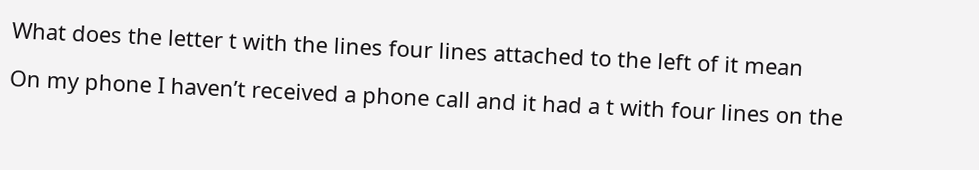What does the letter t with the lines four lines attached to the left of it mean

On my phone I haven’t received a phone call and it had a t with four lines on the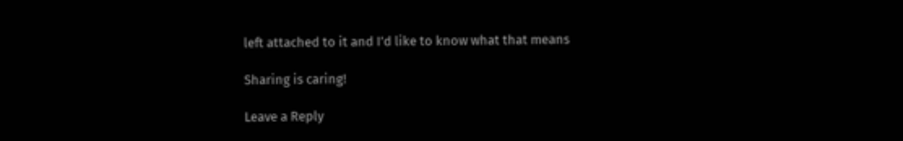left attached to it and I’d like to know what that means

Sharing is caring!

Leave a Reply